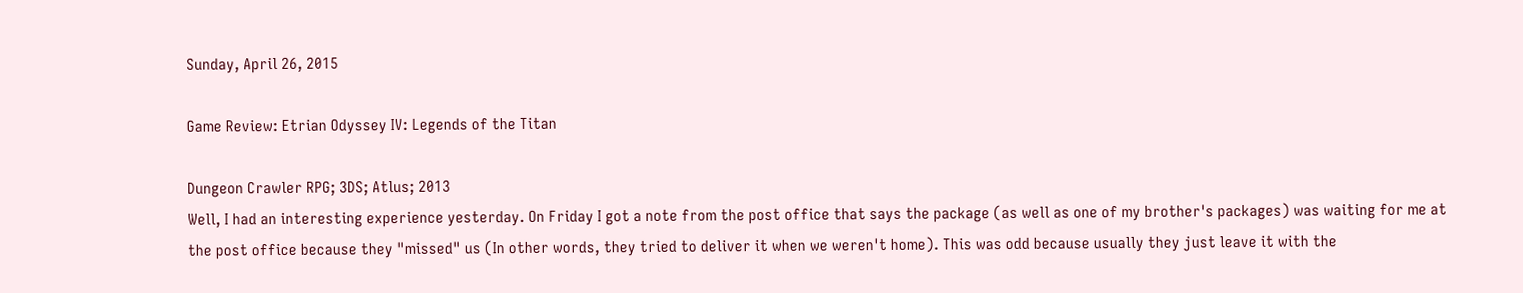Sunday, April 26, 2015

Game Review: Etrian Odyssey IV: Legends of the Titan

Dungeon Crawler RPG; 3DS; Atlus; 2013
Well, I had an interesting experience yesterday. On Friday I got a note from the post office that says the package (as well as one of my brother's packages) was waiting for me at the post office because they "missed" us (In other words, they tried to deliver it when we weren't home). This was odd because usually they just leave it with the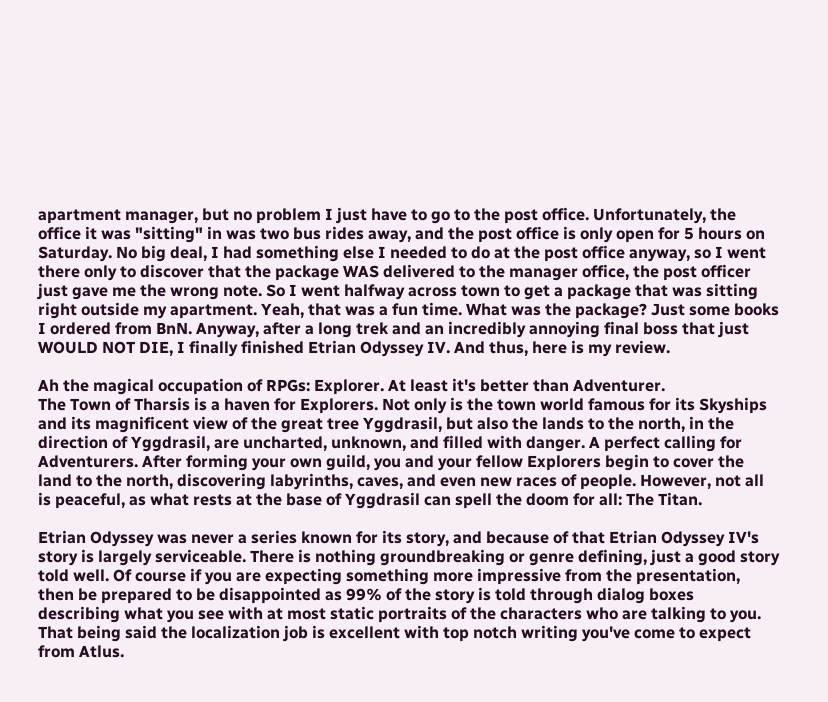apartment manager, but no problem I just have to go to the post office. Unfortunately, the office it was "sitting" in was two bus rides away, and the post office is only open for 5 hours on Saturday. No big deal, I had something else I needed to do at the post office anyway, so I went there only to discover that the package WAS delivered to the manager office, the post officer just gave me the wrong note. So I went halfway across town to get a package that was sitting right outside my apartment. Yeah, that was a fun time. What was the package? Just some books I ordered from BnN. Anyway, after a long trek and an incredibly annoying final boss that just WOULD NOT DIE, I finally finished Etrian Odyssey IV. And thus, here is my review.

Ah the magical occupation of RPGs: Explorer. At least it's better than Adventurer.
The Town of Tharsis is a haven for Explorers. Not only is the town world famous for its Skyships and its magnificent view of the great tree Yggdrasil, but also the lands to the north, in the direction of Yggdrasil, are uncharted, unknown, and filled with danger. A perfect calling for Adventurers. After forming your own guild, you and your fellow Explorers begin to cover the land to the north, discovering labyrinths, caves, and even new races of people. However, not all is peaceful, as what rests at the base of Yggdrasil can spell the doom for all: The Titan.

Etrian Odyssey was never a series known for its story, and because of that Etrian Odyssey IV's story is largely serviceable. There is nothing groundbreaking or genre defining, just a good story told well. Of course if you are expecting something more impressive from the presentation, then be prepared to be disappointed as 99% of the story is told through dialog boxes describing what you see with at most static portraits of the characters who are talking to you. That being said the localization job is excellent with top notch writing you've come to expect from Atlus.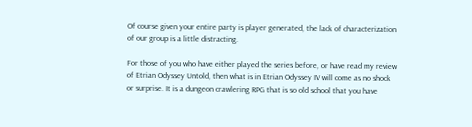Of course given your entire party is player generated, the lack of characterization of our group is a little distracting.

For those of you who have either played the series before, or have read my review of Etrian Odyssey Untold, then what is in Etrian Odyssey IV will come as no shock or surprise. It is a dungeon crawlering RPG that is so old school that you have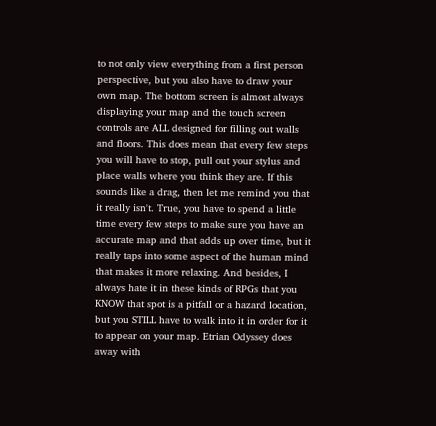to not only view everything from a first person perspective, but you also have to draw your own map. The bottom screen is almost always displaying your map and the touch screen controls are ALL designed for filling out walls and floors. This does mean that every few steps you will have to stop, pull out your stylus and place walls where you think they are. If this sounds like a drag, then let me remind you that it really isn't. True, you have to spend a little time every few steps to make sure you have an accurate map and that adds up over time, but it really taps into some aspect of the human mind that makes it more relaxing. And besides, I always hate it in these kinds of RPGs that you KNOW that spot is a pitfall or a hazard location, but you STILL have to walk into it in order for it to appear on your map. Etrian Odyssey does away with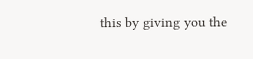this by giving you the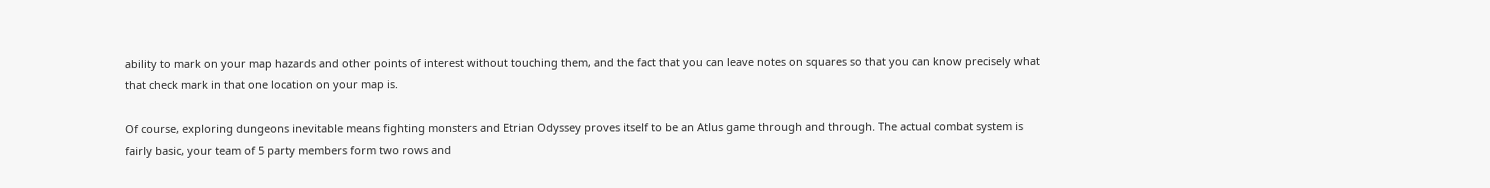ability to mark on your map hazards and other points of interest without touching them, and the fact that you can leave notes on squares so that you can know precisely what that check mark in that one location on your map is.

Of course, exploring dungeons inevitable means fighting monsters and Etrian Odyssey proves itself to be an Atlus game through and through. The actual combat system is fairly basic, your team of 5 party members form two rows and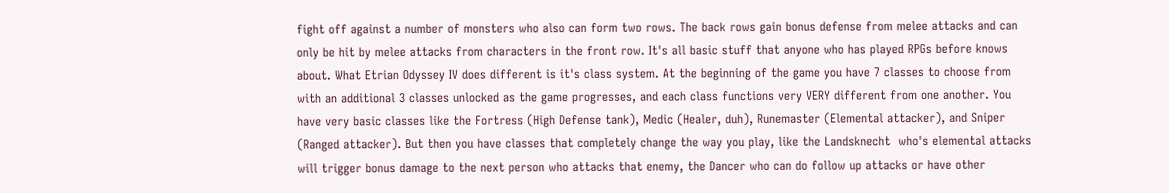fight off against a number of monsters who also can form two rows. The back rows gain bonus defense from melee attacks and can only be hit by melee attacks from characters in the front row. It's all basic stuff that anyone who has played RPGs before knows about. What Etrian Odyssey IV does different is it's class system. At the beginning of the game you have 7 classes to choose from with an additional 3 classes unlocked as the game progresses, and each class functions very VERY different from one another. You have very basic classes like the Fortress (High Defense tank), Medic (Healer, duh), Runemaster (Elemental attacker), and Sniper (Ranged attacker). But then you have classes that completely change the way you play, like the Landsknecht  who's elemental attacks will trigger bonus damage to the next person who attacks that enemy, the Dancer who can do follow up attacks or have other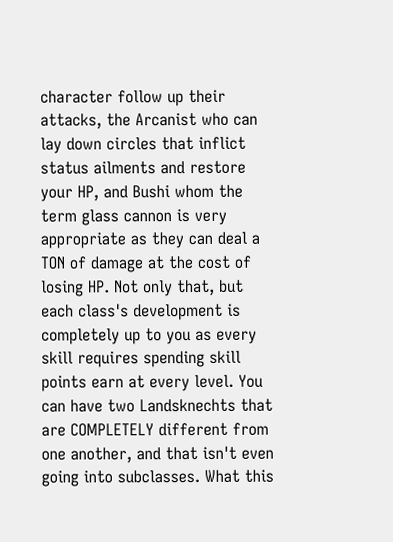character follow up their attacks, the Arcanist who can lay down circles that inflict status ailments and restore your HP, and Bushi whom the term glass cannon is very appropriate as they can deal a TON of damage at the cost of losing HP. Not only that, but each class's development is completely up to you as every skill requires spending skill points earn at every level. You can have two Landsknechts that are COMPLETELY different from one another, and that isn't even going into subclasses. What this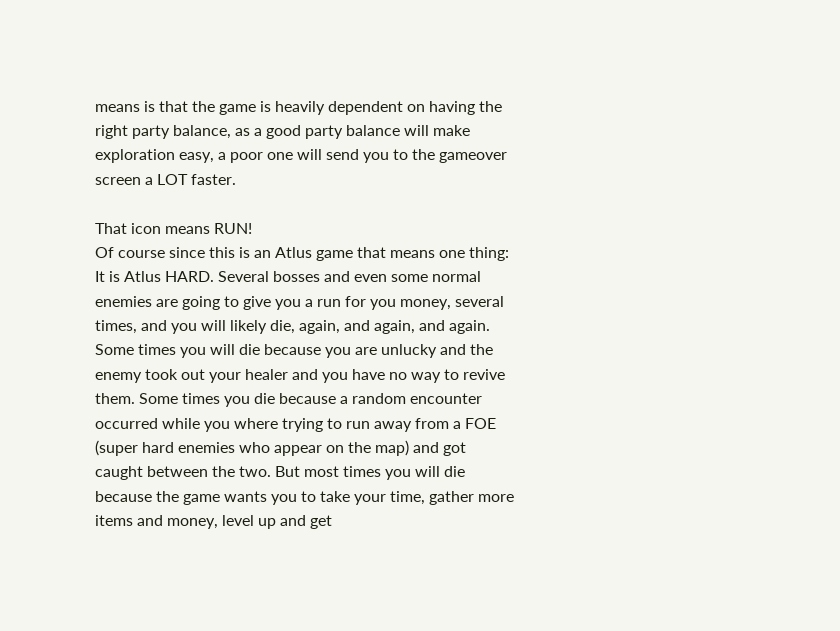means is that the game is heavily dependent on having the right party balance, as a good party balance will make exploration easy, a poor one will send you to the gameover screen a LOT faster.

That icon means RUN!
Of course since this is an Atlus game that means one thing: It is Atlus HARD. Several bosses and even some normal enemies are going to give you a run for you money, several times, and you will likely die, again, and again, and again. Some times you will die because you are unlucky and the enemy took out your healer and you have no way to revive them. Some times you die because a random encounter occurred while you where trying to run away from a FOE (super hard enemies who appear on the map) and got caught between the two. But most times you will die because the game wants you to take your time, gather more items and money, level up and get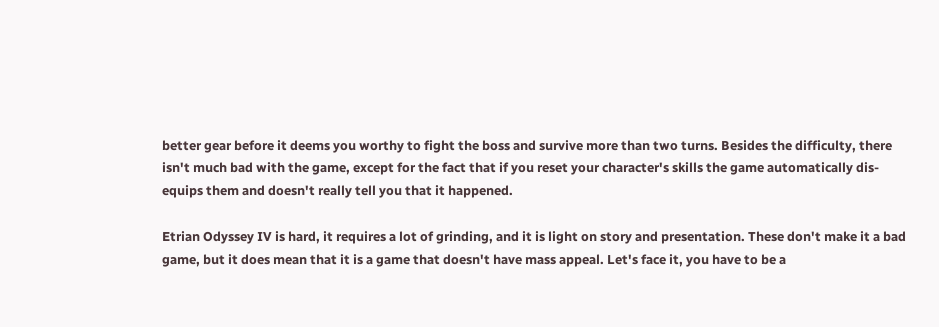better gear before it deems you worthy to fight the boss and survive more than two turns. Besides the difficulty, there isn't much bad with the game, except for the fact that if you reset your character's skills the game automatically dis-equips them and doesn't really tell you that it happened.

Etrian Odyssey IV is hard, it requires a lot of grinding, and it is light on story and presentation. These don't make it a bad game, but it does mean that it is a game that doesn't have mass appeal. Let's face it, you have to be a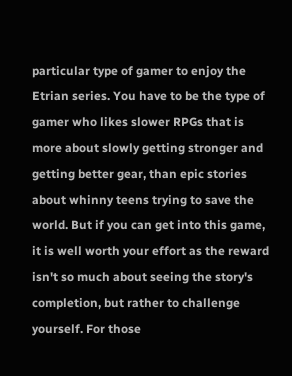particular type of gamer to enjoy the Etrian series. You have to be the type of gamer who likes slower RPGs that is more about slowly getting stronger and getting better gear, than epic stories about whinny teens trying to save the world. But if you can get into this game, it is well worth your effort as the reward isn't so much about seeing the story's completion, but rather to challenge yourself. For those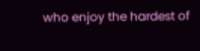who enjoy the hardest of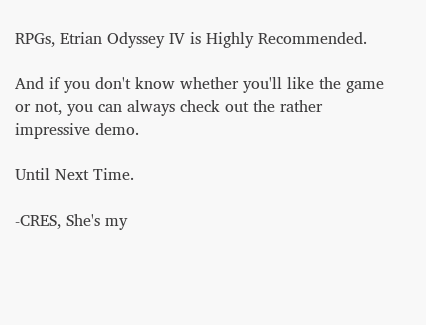RPGs, Etrian Odyssey IV is Highly Recommended.

And if you don't know whether you'll like the game or not, you can always check out the rather impressive demo.

Until Next Time.

-CRES, She's my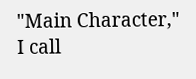"Main Character," I call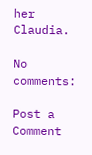her Claudia.

No comments:

Post a Comment